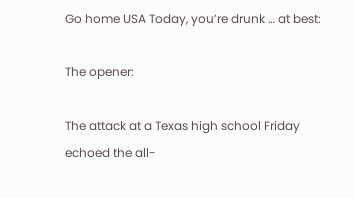Go home USA Today, you’re drunk … at best:

The opener:

The attack at a Texas high school Friday echoed the all-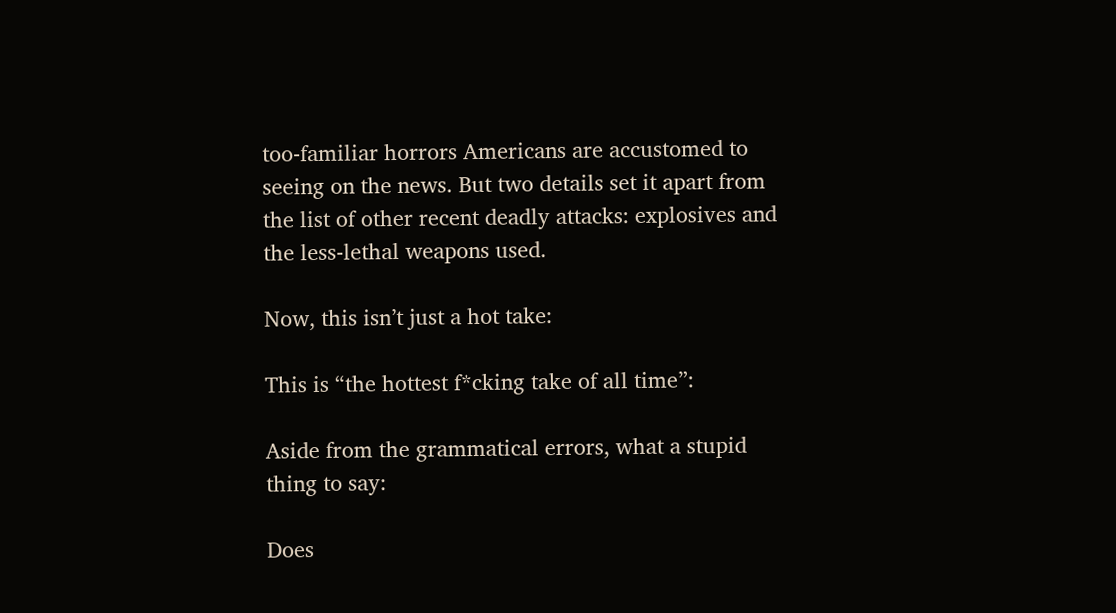too-familiar horrors Americans are accustomed to seeing on the news. But two details set it apart from the list of other recent deadly attacks: explosives and the less-lethal weapons used.

Now, this isn’t just a hot take:

This is “the hottest f*cking take of all time”:

Aside from the grammatical errors, what a stupid thing to say:

Does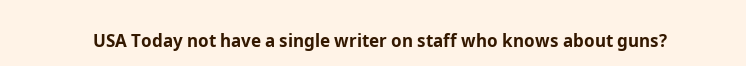USA Today not have a single writer on staff who knows about guns?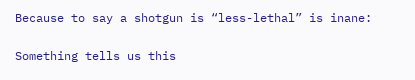Because to say a shotgun is “less-lethal” is inane:

Something tells us this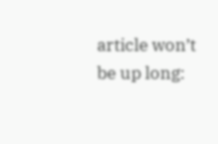article won’t be up long: